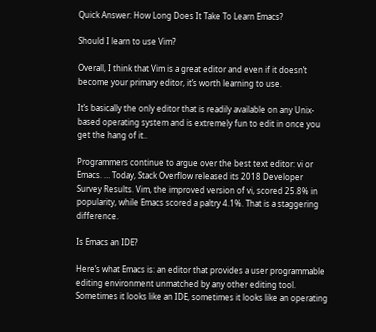Quick Answer: How Long Does It Take To Learn Emacs?

Should I learn to use Vim?

Overall, I think that Vim is a great editor and even if it doesn’t become your primary editor, it’s worth learning to use.

It’s basically the only editor that is readily available on any Unix-based operating system and is extremely fun to edit in once you get the hang of it..

Programmers continue to argue over the best text editor: vi or Emacs. … Today, Stack Overflow released its 2018 Developer Survey Results. Vim, the improved version of vi, scored 25.8% in popularity, while Emacs scored a paltry 4.1%. That is a staggering difference.

Is Emacs an IDE?

Here’s what Emacs is: an editor that provides a user programmable editing environment unmatched by any other editing tool. Sometimes it looks like an IDE, sometimes it looks like an operating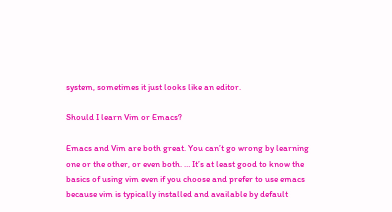system, sometimes it just looks like an editor.

Should I learn Vim or Emacs?

Emacs and Vim are both great. You can’t go wrong by learning one or the other, or even both. … It’s at least good to know the basics of using vim even if you choose and prefer to use emacs because vim is typically installed and available by default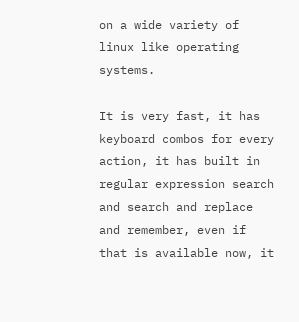on a wide variety of linux like operating systems.

It is very fast, it has keyboard combos for every action, it has built in regular expression search and search and replace and remember, even if that is available now, it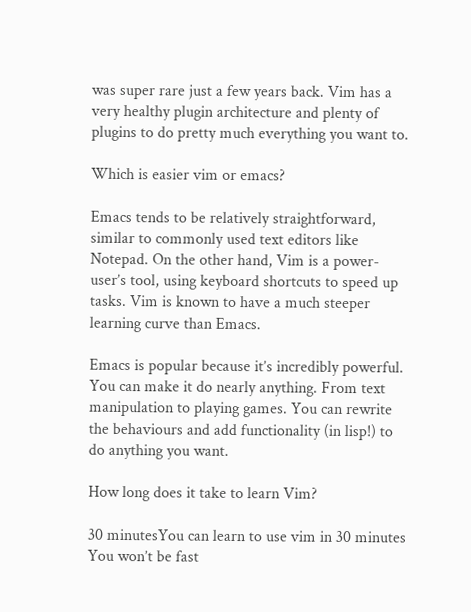was super rare just a few years back. Vim has a very healthy plugin architecture and plenty of plugins to do pretty much everything you want to.

Which is easier vim or emacs?

Emacs tends to be relatively straightforward, similar to commonly used text editors like Notepad. On the other hand, Vim is a power-user’s tool, using keyboard shortcuts to speed up tasks. Vim is known to have a much steeper learning curve than Emacs.

Emacs is popular because it’s incredibly powerful. You can make it do nearly anything. From text manipulation to playing games. You can rewrite the behaviours and add functionality (in lisp!) to do anything you want.

How long does it take to learn Vim?

30 minutesYou can learn to use vim in 30 minutes You won’t be fast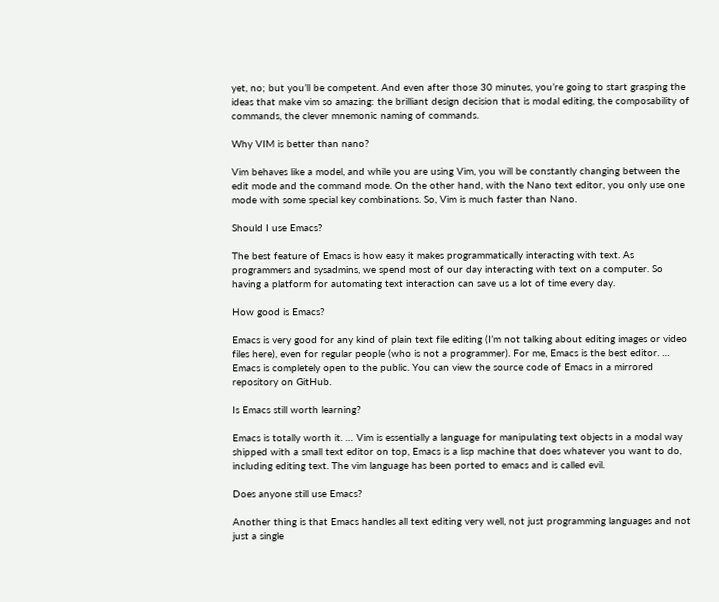yet, no; but you’ll be competent. And even after those 30 minutes, you’re going to start grasping the ideas that make vim so amazing: the brilliant design decision that is modal editing, the composability of commands, the clever mnemonic naming of commands.

Why VIM is better than nano?

Vim behaves like a model, and while you are using Vim, you will be constantly changing between the edit mode and the command mode. On the other hand, with the Nano text editor, you only use one mode with some special key combinations. So, Vim is much faster than Nano.

Should I use Emacs?

The best feature of Emacs is how easy it makes programmatically interacting with text. As programmers and sysadmins, we spend most of our day interacting with text on a computer. So having a platform for automating text interaction can save us a lot of time every day.

How good is Emacs?

Emacs is very good for any kind of plain text file editing (I’m not talking about editing images or video files here), even for regular people (who is not a programmer). For me, Emacs is the best editor. … Emacs is completely open to the public. You can view the source code of Emacs in a mirrored repository on GitHub.

Is Emacs still worth learning?

Emacs is totally worth it. … Vim is essentially a language for manipulating text objects in a modal way shipped with a small text editor on top, Emacs is a lisp machine that does whatever you want to do, including editing text. The vim language has been ported to emacs and is called evil.

Does anyone still use Emacs?

Another thing is that Emacs handles all text editing very well, not just programming languages and not just a single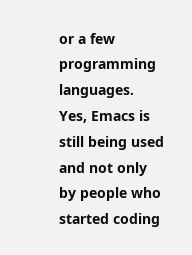or a few programming languages. Yes, Emacs is still being used and not only by people who started coding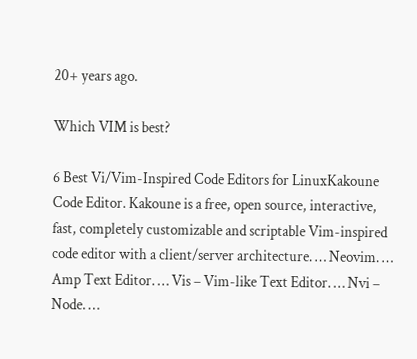20+ years ago.

Which VIM is best?

6 Best Vi/Vim-Inspired Code Editors for LinuxKakoune Code Editor. Kakoune is a free, open source, interactive, fast, completely customizable and scriptable Vim-inspired code editor with a client/server architecture. … Neovim. … Amp Text Editor. … Vis – Vim-like Text Editor. … Nvi – Node. …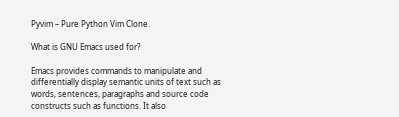Pyvim – Pure Python Vim Clone.

What is GNU Emacs used for?

Emacs provides commands to manipulate and differentially display semantic units of text such as words, sentences, paragraphs and source code constructs such as functions. It also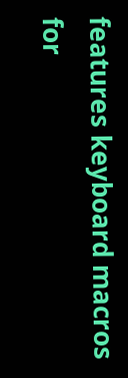features keyboard macros for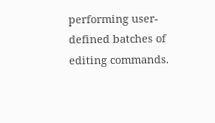performing user-defined batches of editing commands.